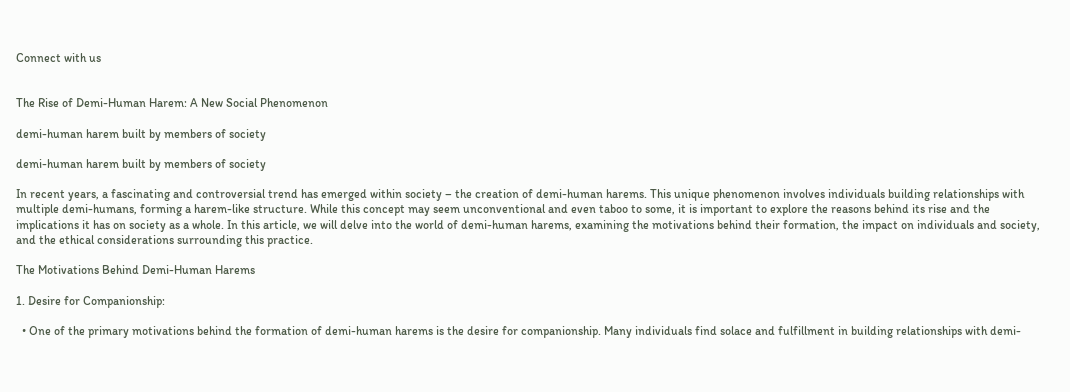Connect with us


The Rise of Demi-Human Harem: A New Social Phenomenon

demi-human harem built by members of society

demi-human harem built by members of society

In recent years, a fascinating and controversial trend has emerged within society – the creation of demi-human harems. This unique phenomenon involves individuals building relationships with multiple demi-humans, forming a harem-like structure. While this concept may seem unconventional and even taboo to some, it is important to explore the reasons behind its rise and the implications it has on society as a whole. In this article, we will delve into the world of demi-human harems, examining the motivations behind their formation, the impact on individuals and society, and the ethical considerations surrounding this practice.

The Motivations Behind Demi-Human Harems

1. Desire for Companionship:

  • One of the primary motivations behind the formation of demi-human harems is the desire for companionship. Many individuals find solace and fulfillment in building relationships with demi-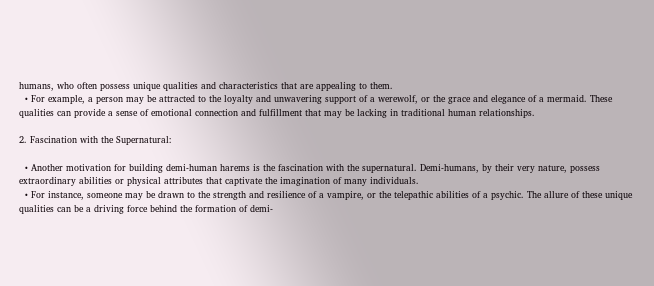humans, who often possess unique qualities and characteristics that are appealing to them.
  • For example, a person may be attracted to the loyalty and unwavering support of a werewolf, or the grace and elegance of a mermaid. These qualities can provide a sense of emotional connection and fulfillment that may be lacking in traditional human relationships.

2. Fascination with the Supernatural:

  • Another motivation for building demi-human harems is the fascination with the supernatural. Demi-humans, by their very nature, possess extraordinary abilities or physical attributes that captivate the imagination of many individuals.
  • For instance, someone may be drawn to the strength and resilience of a vampire, or the telepathic abilities of a psychic. The allure of these unique qualities can be a driving force behind the formation of demi-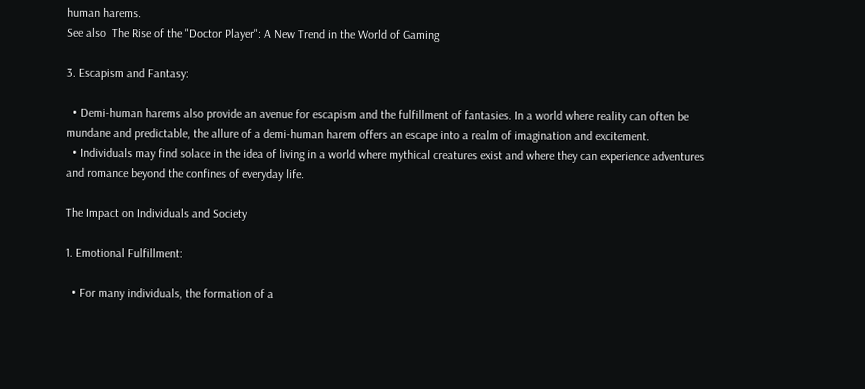human harems.
See also  The Rise of the "Doctor Player": A New Trend in the World of Gaming

3. Escapism and Fantasy:

  • Demi-human harems also provide an avenue for escapism and the fulfillment of fantasies. In a world where reality can often be mundane and predictable, the allure of a demi-human harem offers an escape into a realm of imagination and excitement.
  • Individuals may find solace in the idea of living in a world where mythical creatures exist and where they can experience adventures and romance beyond the confines of everyday life.

The Impact on Individuals and Society

1. Emotional Fulfillment:

  • For many individuals, the formation of a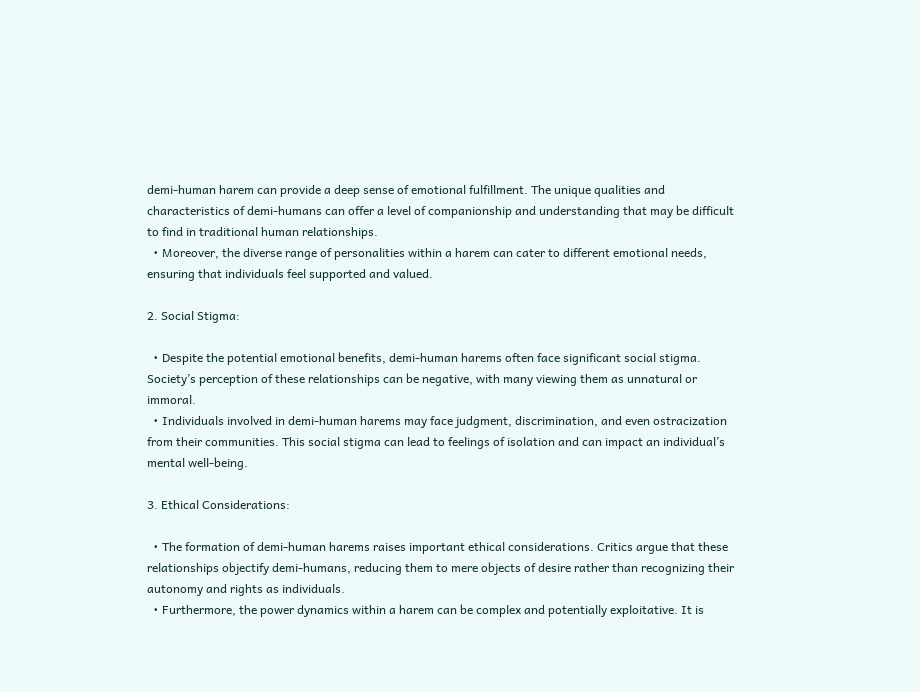demi-human harem can provide a deep sense of emotional fulfillment. The unique qualities and characteristics of demi-humans can offer a level of companionship and understanding that may be difficult to find in traditional human relationships.
  • Moreover, the diverse range of personalities within a harem can cater to different emotional needs, ensuring that individuals feel supported and valued.

2. Social Stigma:

  • Despite the potential emotional benefits, demi-human harems often face significant social stigma. Society’s perception of these relationships can be negative, with many viewing them as unnatural or immoral.
  • Individuals involved in demi-human harems may face judgment, discrimination, and even ostracization from their communities. This social stigma can lead to feelings of isolation and can impact an individual’s mental well-being.

3. Ethical Considerations:

  • The formation of demi-human harems raises important ethical considerations. Critics argue that these relationships objectify demi-humans, reducing them to mere objects of desire rather than recognizing their autonomy and rights as individuals.
  • Furthermore, the power dynamics within a harem can be complex and potentially exploitative. It is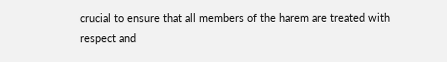crucial to ensure that all members of the harem are treated with respect and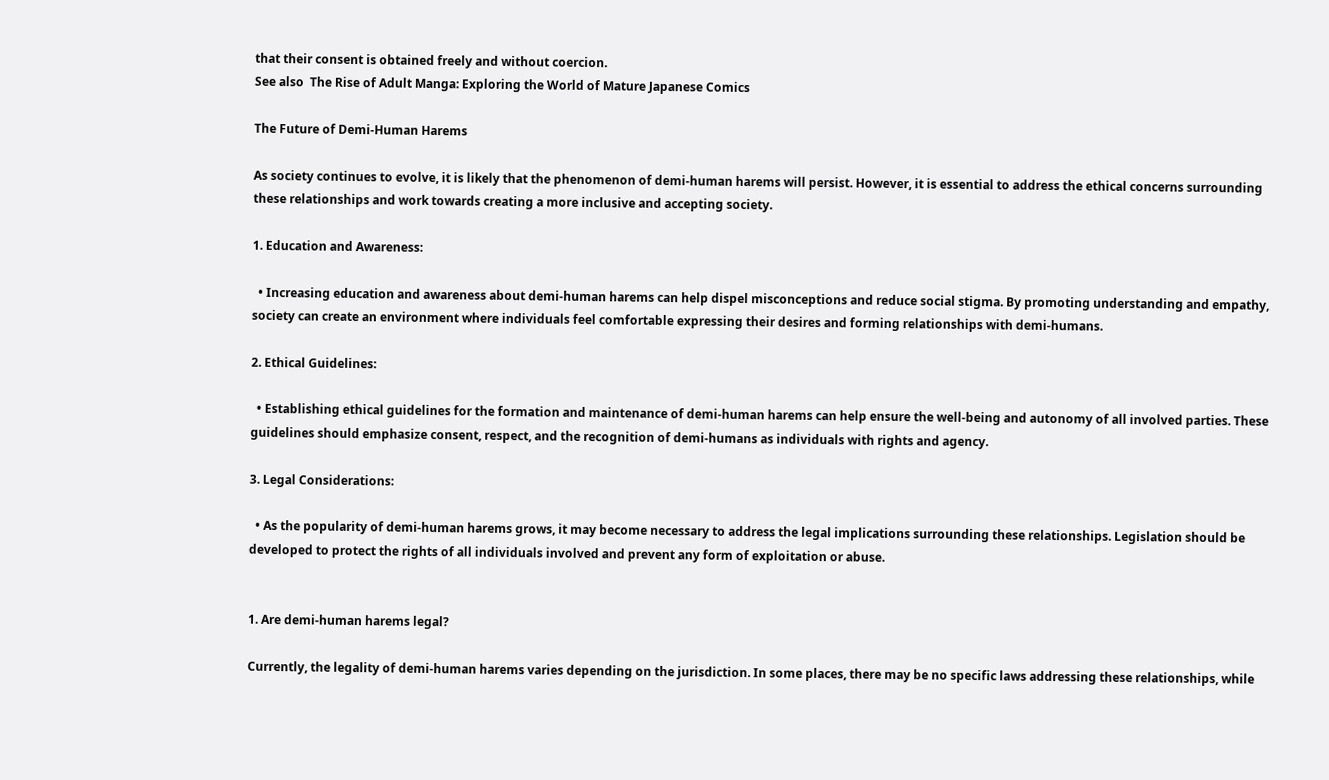that their consent is obtained freely and without coercion.
See also  The Rise of Adult Manga: Exploring the World of Mature Japanese Comics

The Future of Demi-Human Harems

As society continues to evolve, it is likely that the phenomenon of demi-human harems will persist. However, it is essential to address the ethical concerns surrounding these relationships and work towards creating a more inclusive and accepting society.

1. Education and Awareness:

  • Increasing education and awareness about demi-human harems can help dispel misconceptions and reduce social stigma. By promoting understanding and empathy, society can create an environment where individuals feel comfortable expressing their desires and forming relationships with demi-humans.

2. Ethical Guidelines:

  • Establishing ethical guidelines for the formation and maintenance of demi-human harems can help ensure the well-being and autonomy of all involved parties. These guidelines should emphasize consent, respect, and the recognition of demi-humans as individuals with rights and agency.

3. Legal Considerations:

  • As the popularity of demi-human harems grows, it may become necessary to address the legal implications surrounding these relationships. Legislation should be developed to protect the rights of all individuals involved and prevent any form of exploitation or abuse.


1. Are demi-human harems legal?

Currently, the legality of demi-human harems varies depending on the jurisdiction. In some places, there may be no specific laws addressing these relationships, while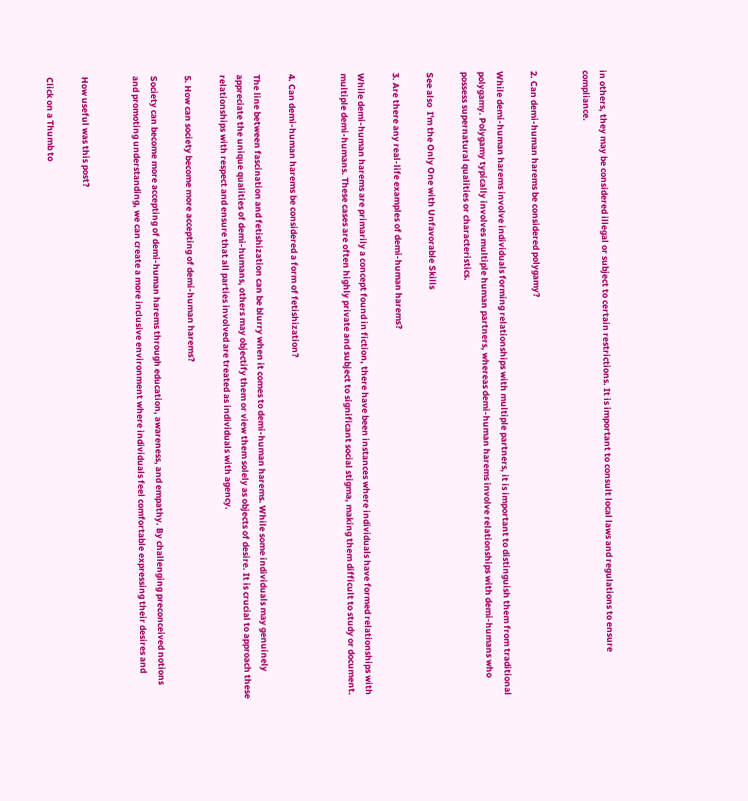in others, they may be considered illegal or subject to certain restrictions. It is important to consult local laws and regulations to ensure compliance.


2. Can demi-human harems be considered polygamy?

While demi-human harems involve individuals forming relationships with multiple partners, it is important to distinguish them from traditional polygamy. Polygamy typically involves multiple human partners, whereas demi-human harems involve relationships with demi-humans who possess supernatural qualities or characteristics.

See also  I'm the Only One with Unfavorable Skills

3. Are there any real-life examples of demi-human harems?

While demi-human harems are primarily a concept found in fiction, there have been instances where individuals have formed relationships with multiple demi-humans. These cases are often highly private and subject to significant social stigma, making them difficult to study or document.


4. Can demi-human harems be considered a form of fetishization?

The line between fascination and fetishization can be blurry when it comes to demi-human harems. While some individuals may genuinely appreciate the unique qualities of demi-humans, others may objectify them or view them solely as objects of desire. It is crucial to approach these relationships with respect and ensure that all parties involved are treated as individuals with agency.

5. How can society become more accepting of demi-human harems?

Society can become more accepting of demi-human harems through education, awareness, and empathy. By challenging preconceived notions and promoting understanding, we can create a more inclusive environment where individuals feel comfortable expressing their desires and


How useful was this post?

Click on a Thumb to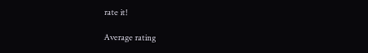rate it!

Average rating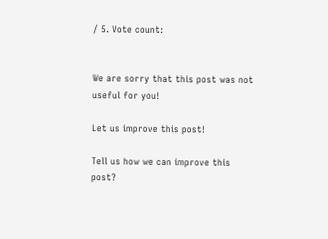/ 5. Vote count:


We are sorry that this post was not useful for you!

Let us improve this post!

Tell us how we can improve this post?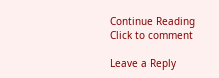Continue Reading
Click to comment

Leave a Reply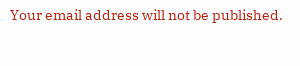Your email address will not be published.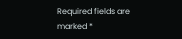Required fields are marked *